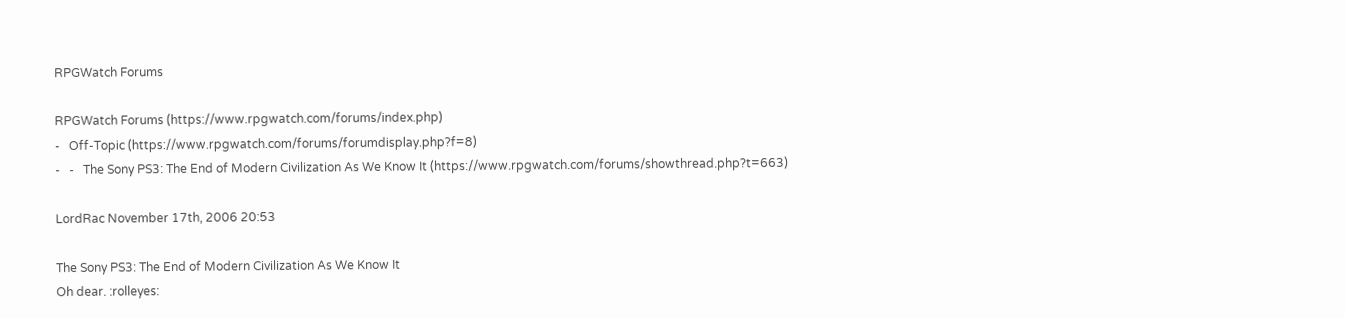RPGWatch Forums

RPGWatch Forums (https://www.rpgwatch.com/forums/index.php)
-   Off-Topic (https://www.rpgwatch.com/forums/forumdisplay.php?f=8)
-   -   The Sony PS3: The End of Modern Civilization As We Know It (https://www.rpgwatch.com/forums/showthread.php?t=663)

LordRac November 17th, 2006 20:53

The Sony PS3: The End of Modern Civilization As We Know It
Oh dear. :rolleyes: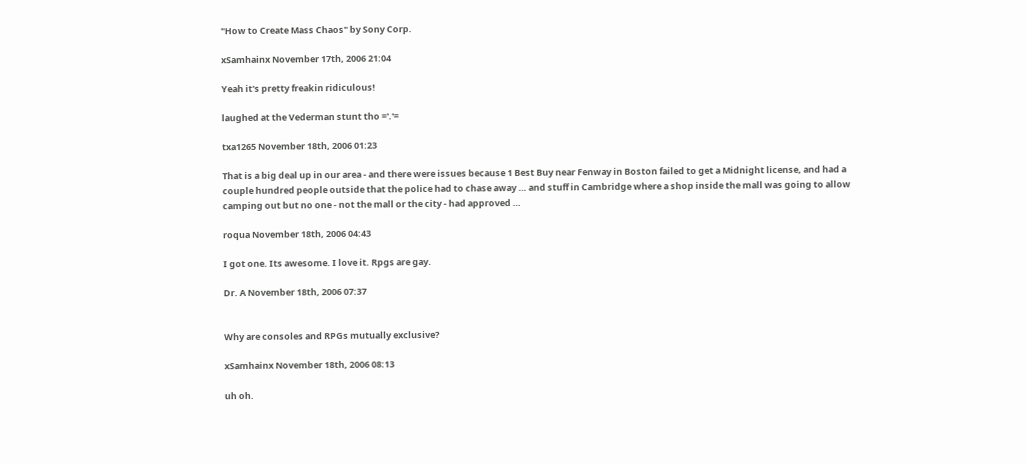"How to Create Mass Chaos" by Sony Corp.

xSamhainx November 17th, 2006 21:04

Yeah it's pretty freakin ridiculous!

laughed at the Vederman stunt tho ='.'=

txa1265 November 18th, 2006 01:23

That is a big deal up in our area - and there were issues because 1 Best Buy near Fenway in Boston failed to get a Midnight license, and had a couple hundred people outside that the police had to chase away … and stuff in Cambridge where a shop inside the mall was going to allow camping out but no one - not the mall or the city - had approved …

roqua November 18th, 2006 04:43

I got one. Its awesome. I love it. Rpgs are gay.

Dr. A November 18th, 2006 07:37


Why are consoles and RPGs mutually exclusive?

xSamhainx November 18th, 2006 08:13

uh oh.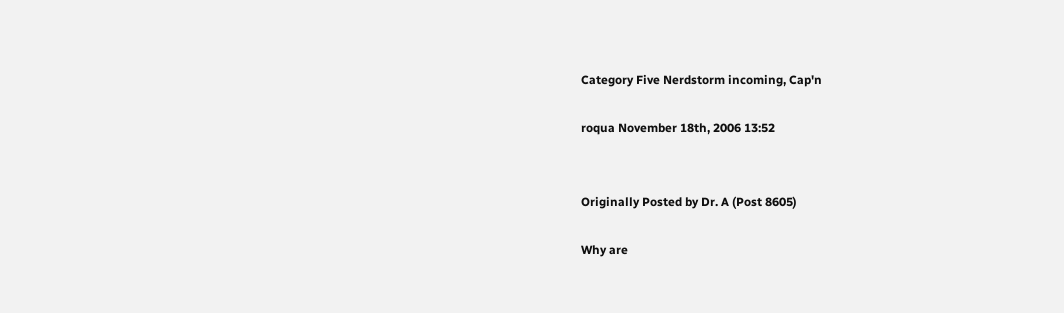Category Five Nerdstorm incoming, Cap'n

roqua November 18th, 2006 13:52


Originally Posted by Dr. A (Post 8605)

Why are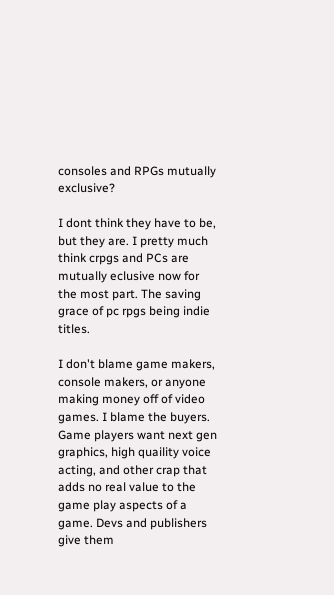consoles and RPGs mutually exclusive?

I dont think they have to be, but they are. I pretty much think crpgs and PCs are mutually eclusive now for the most part. The saving grace of pc rpgs being indie titles.

I don't blame game makers, console makers, or anyone making money off of video games. I blame the buyers. Game players want next gen graphics, high quaility voice acting, and other crap that adds no real value to the game play aspects of a game. Devs and publishers give them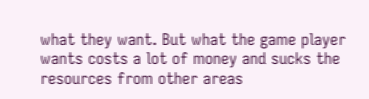what they want. But what the game player wants costs a lot of money and sucks the resources from other areas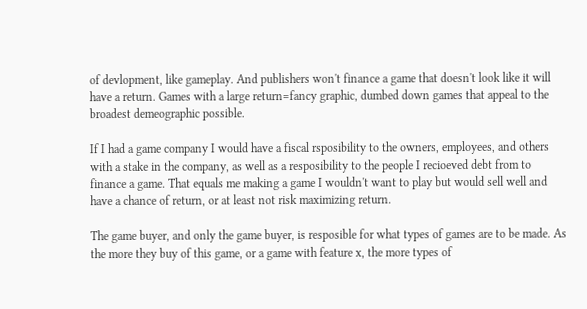of devlopment, like gameplay. And publishers won't finance a game that doesn't look like it will have a return. Games with a large return=fancy graphic, dumbed down games that appeal to the broadest demeographic possible.

If I had a game company I would have a fiscal rsposibility to the owners, employees, and others with a stake in the company, as well as a resposibility to the people I recioeved debt from to finance a game. That equals me making a game I wouldn't want to play but would sell well and have a chance of return, or at least not risk maximizing return.

The game buyer, and only the game buyer, is resposible for what types of games are to be made. As the more they buy of this game, or a game with feature x, the more types of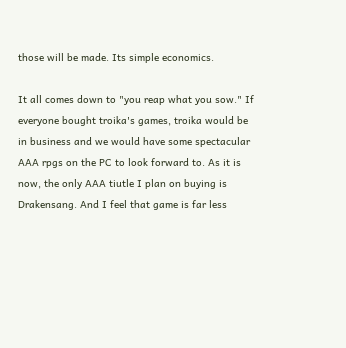those will be made. Its simple economics.

It all comes down to "you reap what you sow." If everyone bought troika's games, troika would be in business and we would have some spectacular AAA rpgs on the PC to look forward to. As it is now, the only AAA tiutle I plan on buying is Drakensang. And I feel that game is far less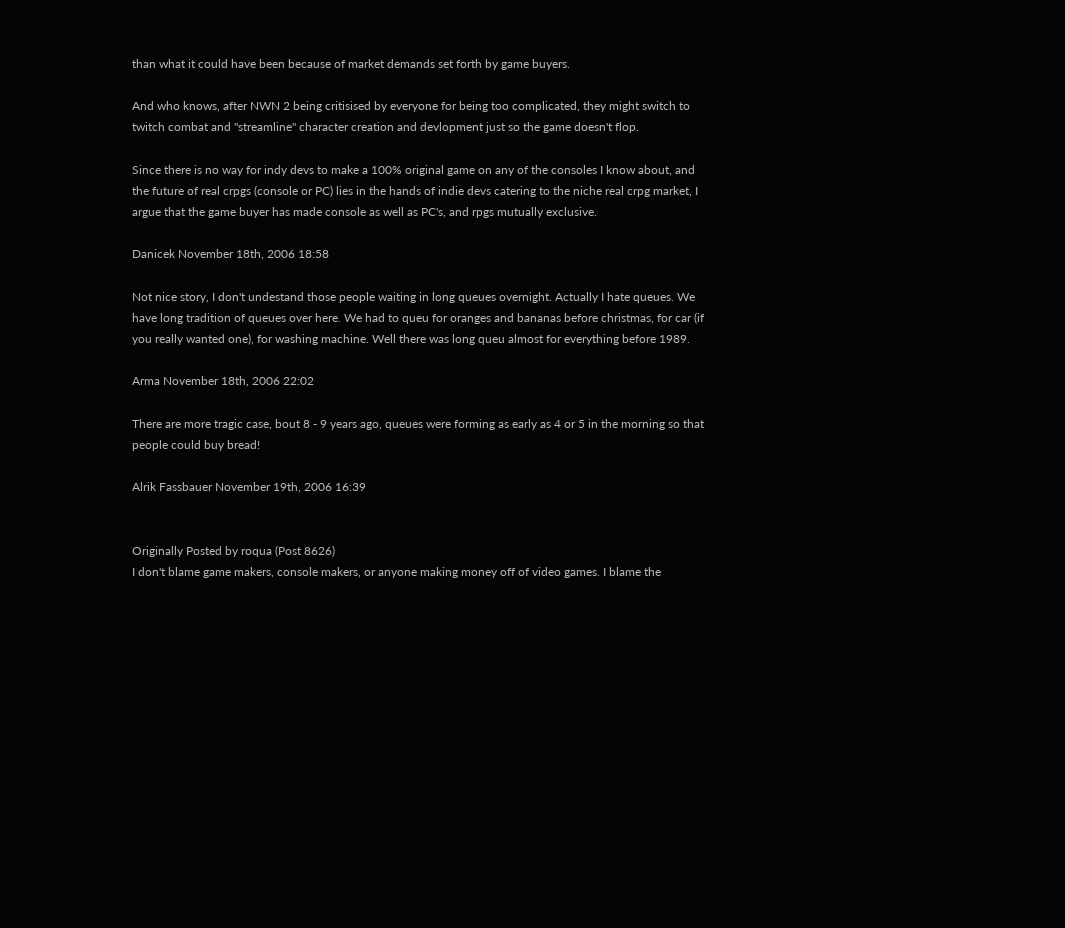than what it could have been because of market demands set forth by game buyers.

And who knows, after NWN 2 being critisised by everyone for being too complicated, they might switch to twitch combat and "streamline" character creation and devlopment just so the game doesn't flop.

Since there is no way for indy devs to make a 100% original game on any of the consoles I know about, and the future of real crpgs (console or PC) lies in the hands of indie devs catering to the niche real crpg market, I argue that the game buyer has made console as well as PC's, and rpgs mutually exclusive.

Danicek November 18th, 2006 18:58

Not nice story, I don't undestand those people waiting in long queues overnight. Actually I hate queues. We have long tradition of queues over here. We had to queu for oranges and bananas before christmas, for car (if you really wanted one), for washing machine. Well there was long queu almost for everything before 1989.

Arma November 18th, 2006 22:02

There are more tragic case, bout 8 - 9 years ago, queues were forming as early as 4 or 5 in the morning so that people could buy bread!

Alrik Fassbauer November 19th, 2006 16:39


Originally Posted by roqua (Post 8626)
I don't blame game makers, console makers, or anyone making money off of video games. I blame the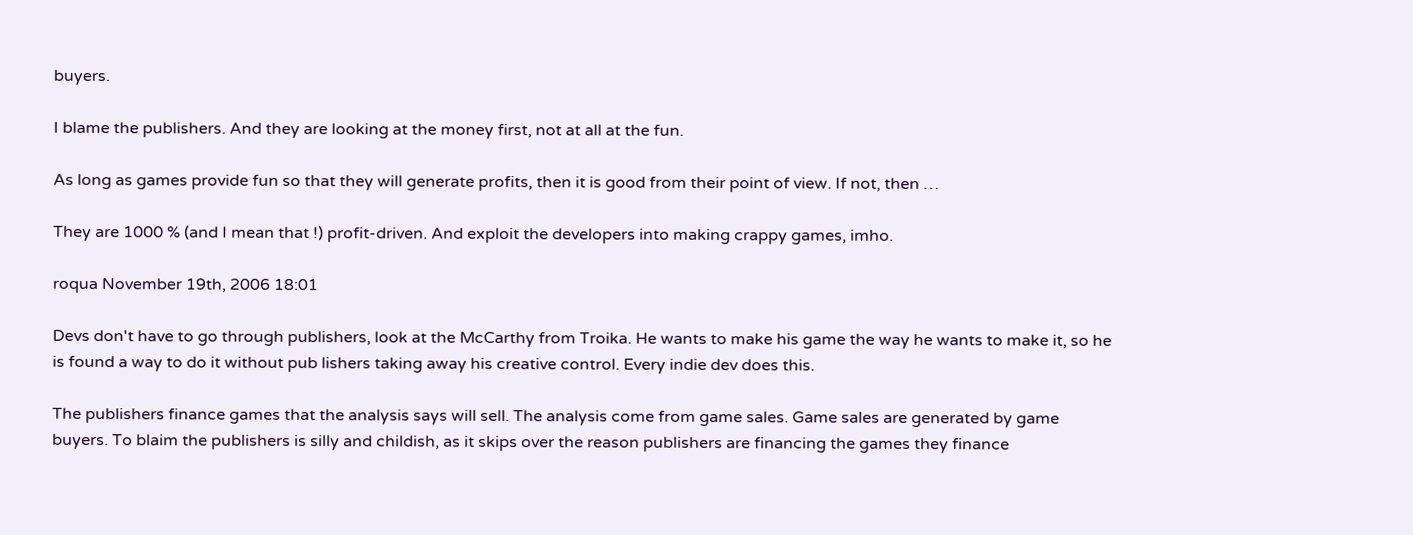buyers.

I blame the publishers. And they are looking at the money first, not at all at the fun.

As long as games provide fun so that they will generate profits, then it is good from their point of view. If not, then …

They are 1000 % (and I mean that !) profit-driven. And exploit the developers into making crappy games, imho.

roqua November 19th, 2006 18:01

Devs don't have to go through publishers, look at the McCarthy from Troika. He wants to make his game the way he wants to make it, so he is found a way to do it without pub lishers taking away his creative control. Every indie dev does this.

The publishers finance games that the analysis says will sell. The analysis come from game sales. Game sales are generated by game buyers. To blaim the publishers is silly and childish, as it skips over the reason publishers are financing the games they finance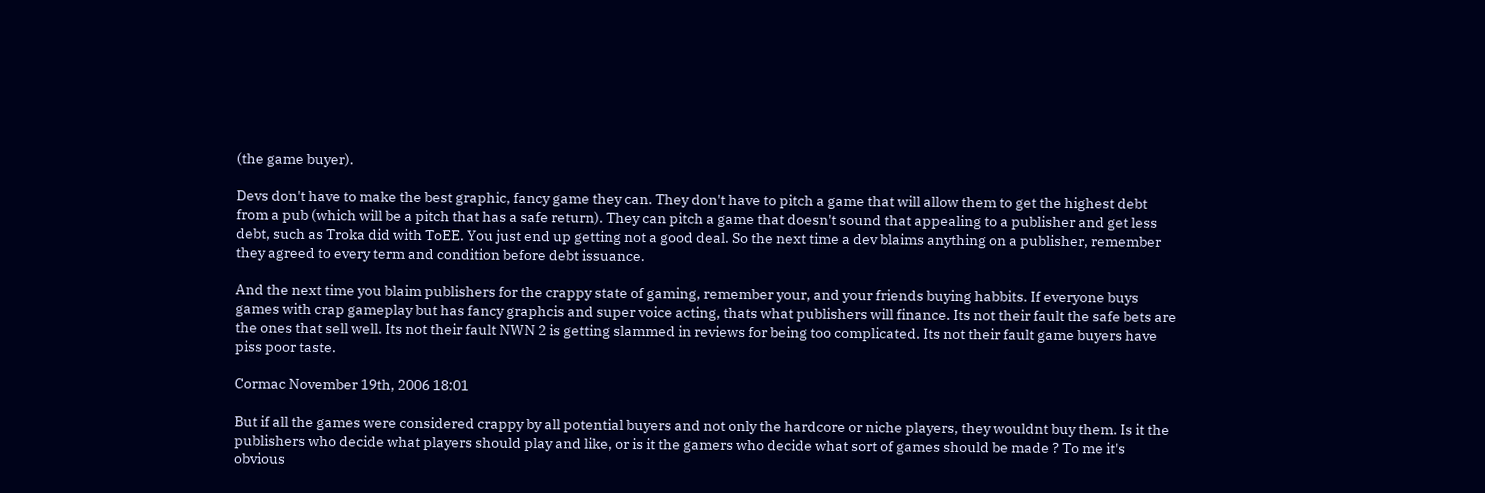(the game buyer).

Devs don't have to make the best graphic, fancy game they can. They don't have to pitch a game that will allow them to get the highest debt from a pub (which will be a pitch that has a safe return). They can pitch a game that doesn't sound that appealing to a publisher and get less debt, such as Troka did with ToEE. You just end up getting not a good deal. So the next time a dev blaims anything on a publisher, remember they agreed to every term and condition before debt issuance.

And the next time you blaim publishers for the crappy state of gaming, remember your, and your friends buying habbits. If everyone buys games with crap gameplay but has fancy graphcis and super voice acting, thats what publishers will finance. Its not their fault the safe bets are the ones that sell well. Its not their fault NWN 2 is getting slammed in reviews for being too complicated. Its not their fault game buyers have piss poor taste.

Cormac November 19th, 2006 18:01

But if all the games were considered crappy by all potential buyers and not only the hardcore or niche players, they wouldnt buy them. Is it the publishers who decide what players should play and like, or is it the gamers who decide what sort of games should be made ? To me it's obvious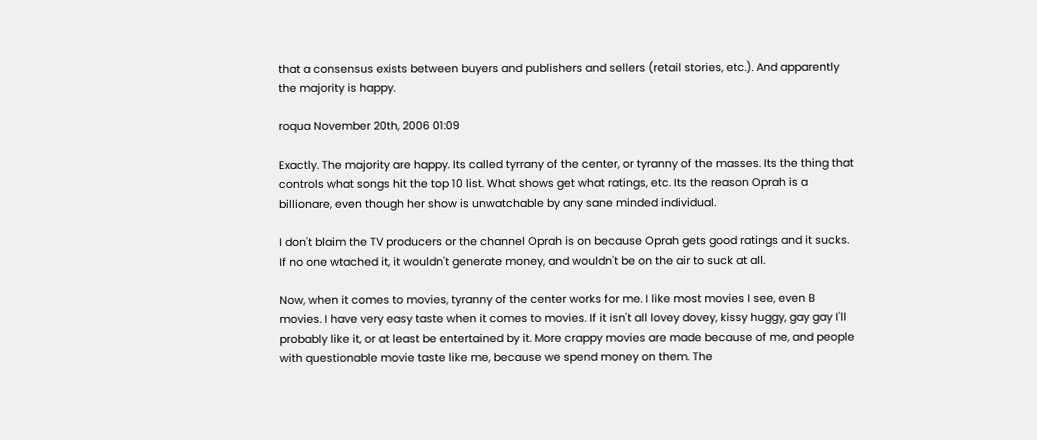that a consensus exists between buyers and publishers and sellers (retail stories, etc.). And apparently the majority is happy.

roqua November 20th, 2006 01:09

Exactly. The majority are happy. Its called tyrrany of the center, or tyranny of the masses. Its the thing that controls what songs hit the top 10 list. What shows get what ratings, etc. Its the reason Oprah is a billionare, even though her show is unwatchable by any sane minded individual.

I don't blaim the TV producers or the channel Oprah is on because Oprah gets good ratings and it sucks. If no one wtached it, it wouldn't generate money, and wouldn't be on the air to suck at all.

Now, when it comes to movies, tyranny of the center works for me. I like most movies I see, even B movies. I have very easy taste when it comes to movies. If it isn't all lovey dovey, kissy huggy, gay gay I'll probably like it, or at least be entertained by it. More crappy movies are made because of me, and people with questionable movie taste like me, because we spend money on them. The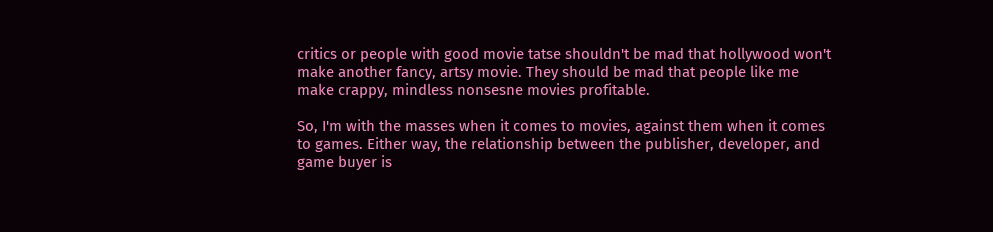critics or people with good movie tatse shouldn't be mad that hollywood won't make another fancy, artsy movie. They should be mad that people like me make crappy, mindless nonsesne movies profitable.

So, I'm with the masses when it comes to movies, against them when it comes to games. Either way, the relationship between the publisher, developer, and game buyer is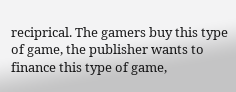reciprical. The gamers buy this type of game, the publisher wants to finance this type of game,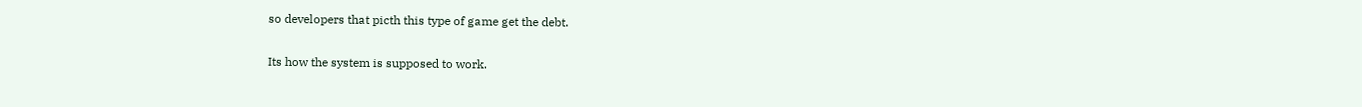so developers that picth this type of game get the debt.

Its how the system is supposed to work.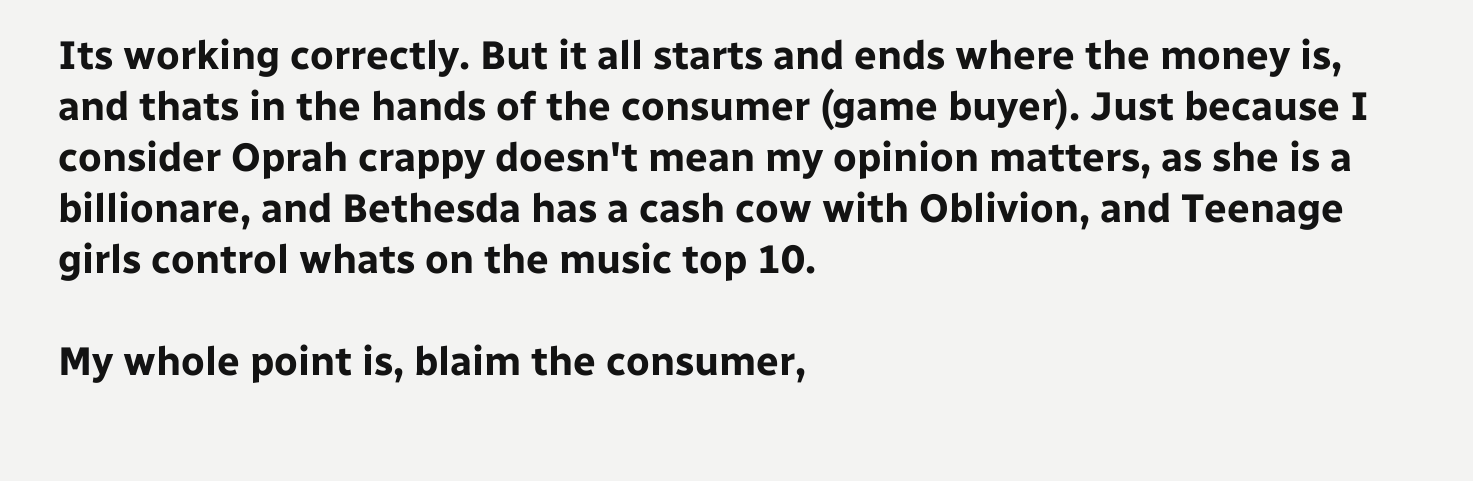Its working correctly. But it all starts and ends where the money is, and thats in the hands of the consumer (game buyer). Just because I consider Oprah crappy doesn't mean my opinion matters, as she is a billionare, and Bethesda has a cash cow with Oblivion, and Teenage girls control whats on the music top 10.

My whole point is, blaim the consumer,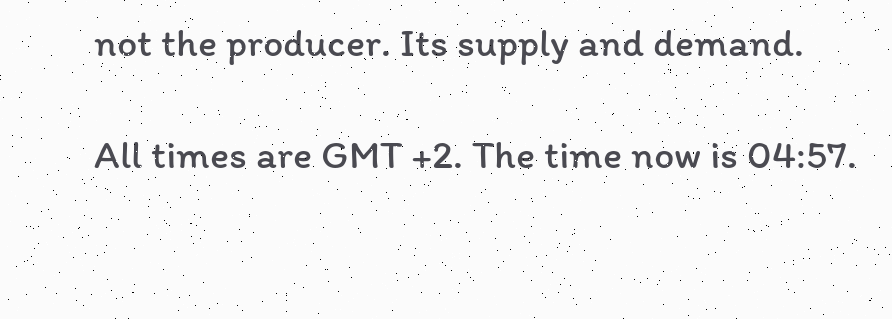not the producer. Its supply and demand.

All times are GMT +2. The time now is 04:57.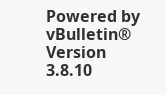Powered by vBulletin® Version 3.8.10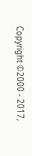Copyright ©2000 - 2017,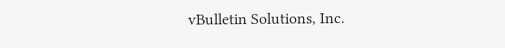vBulletin Solutions, Inc.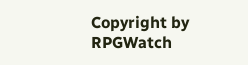Copyright by RPGWatch